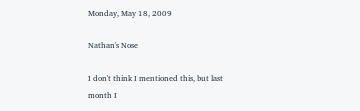Monday, May 18, 2009

Nathan's Nose

I don't think I mentioned this, but last month I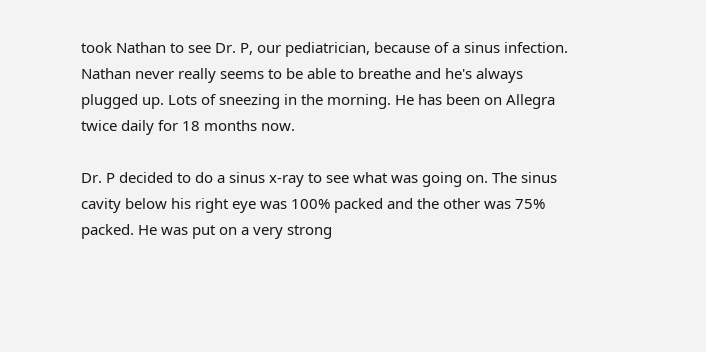took Nathan to see Dr. P, our pediatrician, because of a sinus infection. Nathan never really seems to be able to breathe and he's always plugged up. Lots of sneezing in the morning. He has been on Allegra twice daily for 18 months now.

Dr. P decided to do a sinus x-ray to see what was going on. The sinus cavity below his right eye was 100% packed and the other was 75% packed. He was put on a very strong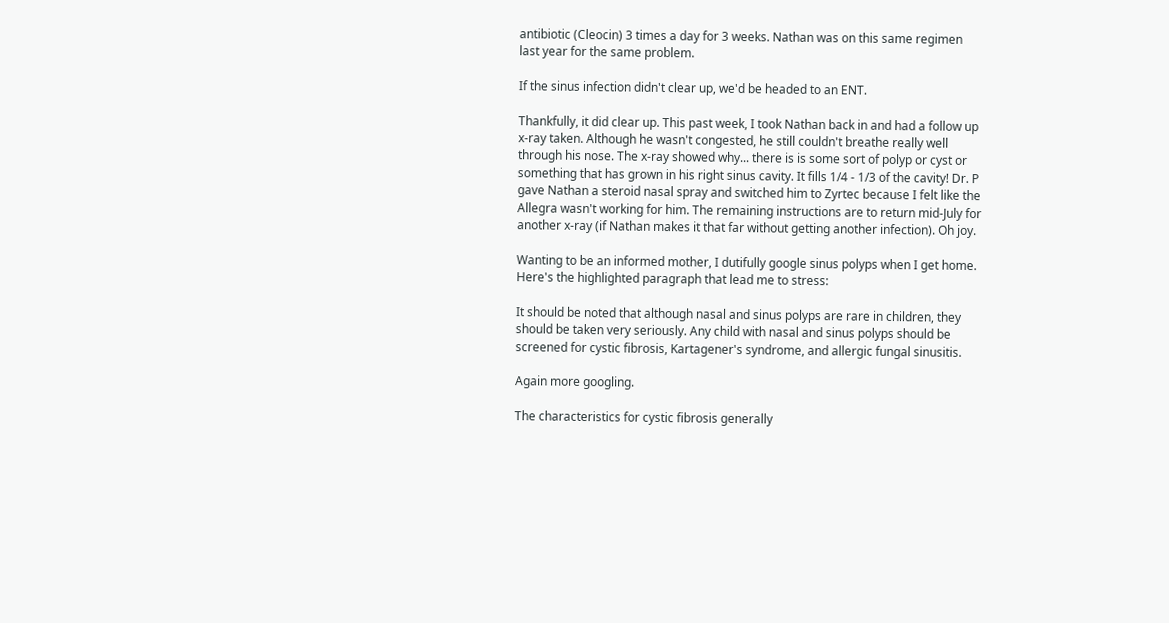antibiotic (Cleocin) 3 times a day for 3 weeks. Nathan was on this same regimen last year for the same problem.

If the sinus infection didn't clear up, we'd be headed to an ENT.

Thankfully, it did clear up. This past week, I took Nathan back in and had a follow up x-ray taken. Although he wasn't congested, he still couldn't breathe really well through his nose. The x-ray showed why... there is is some sort of polyp or cyst or something that has grown in his right sinus cavity. It fills 1/4 - 1/3 of the cavity! Dr. P gave Nathan a steroid nasal spray and switched him to Zyrtec because I felt like the Allegra wasn't working for him. The remaining instructions are to return mid-July for another x-ray (if Nathan makes it that far without getting another infection). Oh joy.

Wanting to be an informed mother, I dutifully google sinus polyps when I get home. Here's the highlighted paragraph that lead me to stress:

It should be noted that although nasal and sinus polyps are rare in children, they should be taken very seriously. Any child with nasal and sinus polyps should be screened for cystic fibrosis, Kartagener's syndrome, and allergic fungal sinusitis.

Again more googling.

The characteristics for cystic fibrosis generally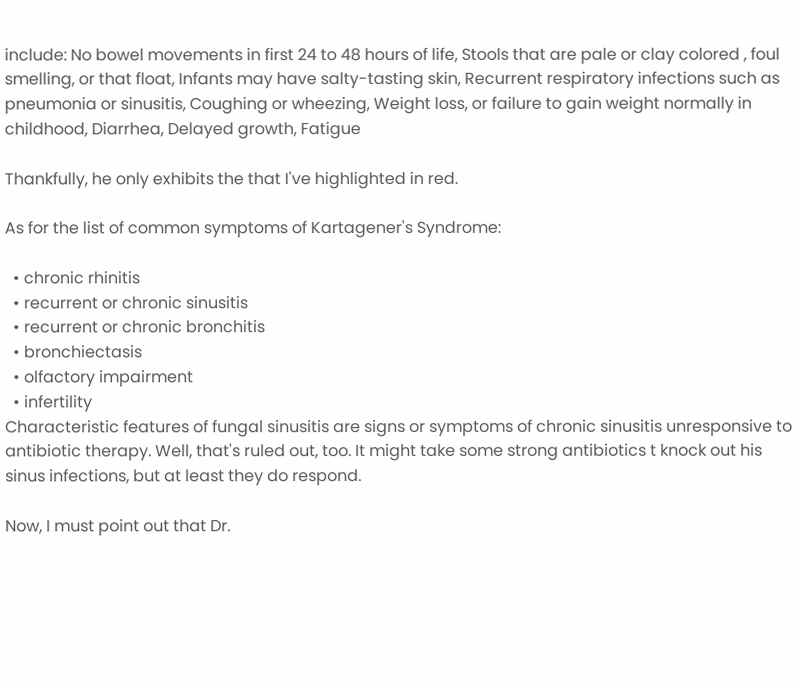include: No bowel movements in first 24 to 48 hours of life, Stools that are pale or clay colored , foul smelling, or that float, Infants may have salty-tasting skin, Recurrent respiratory infections such as pneumonia or sinusitis, Coughing or wheezing, Weight loss, or failure to gain weight normally in childhood, Diarrhea, Delayed growth, Fatigue

Thankfully, he only exhibits the that I've highlighted in red.

As for the list of common symptoms of Kartagener's Syndrome:

  • chronic rhinitis
  • recurrent or chronic sinusitis
  • recurrent or chronic bronchitis
  • bronchiectasis
  • olfactory impairment
  • infertility
Characteristic features of fungal sinusitis are signs or symptoms of chronic sinusitis unresponsive to antibiotic therapy. Well, that's ruled out, too. It might take some strong antibiotics t knock out his sinus infections, but at least they do respond.

Now, I must point out that Dr.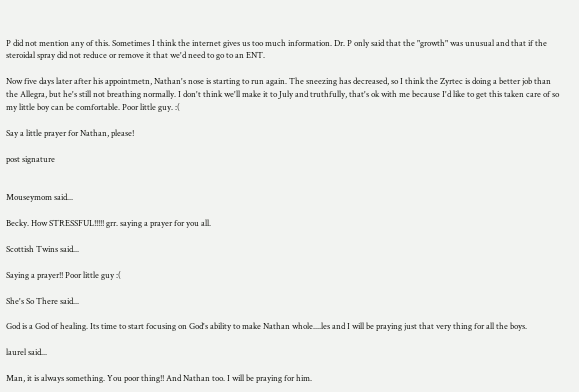P did not mention any of this. Sometimes I think the internet gives us too much information. Dr. P only said that the "growth" was unusual and that if the steroidal spray did not reduce or remove it that we'd need to go to an ENT.

Now five days later after his appointmetn, Nathan's nose is starting to run again. The sneezing has decreased, so I think the Zyrtec is doing a better job than the Allegra, but he's still not breathing normally. I don't think we'll make it to July and truthfully, that's ok with me because I'd like to get this taken care of so my little boy can be comfortable. Poor little guy. :(

Say a little prayer for Nathan, please!

post signature


Mouseymom said...

Becky. How STRESSFUL!!!!! grr. saying a prayer for you all.

Scottish Twins said...

Saying a prayer!! Poor little guy :(

She's So There said...

God is a God of healing. Its time to start focusing on God's ability to make Nathan whole....les and I will be praying just that very thing for all the boys.

laurel said...

Man, it is always something. You poor thing!! And Nathan too. I will be praying for him.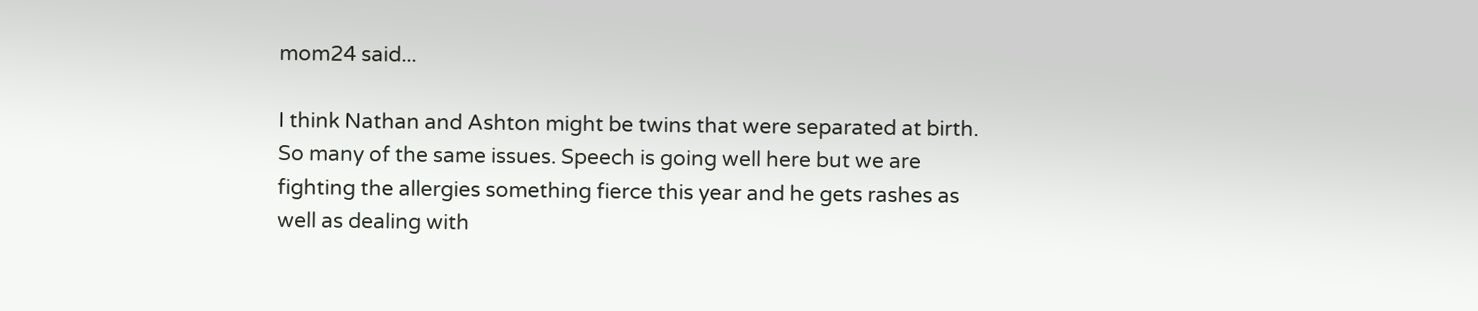mom24 said...

I think Nathan and Ashton might be twins that were separated at birth. So many of the same issues. Speech is going well here but we are fighting the allergies something fierce this year and he gets rashes as well as dealing with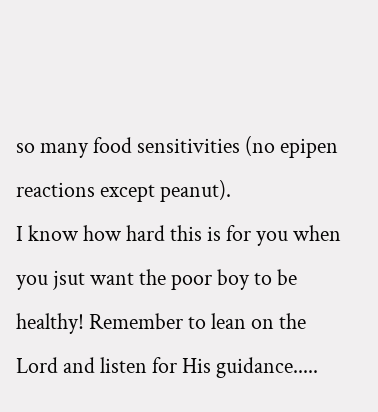so many food sensitivities (no epipen reactions except peanut).
I know how hard this is for you when you jsut want the poor boy to be healthy! Remember to lean on the Lord and listen for His guidance.....